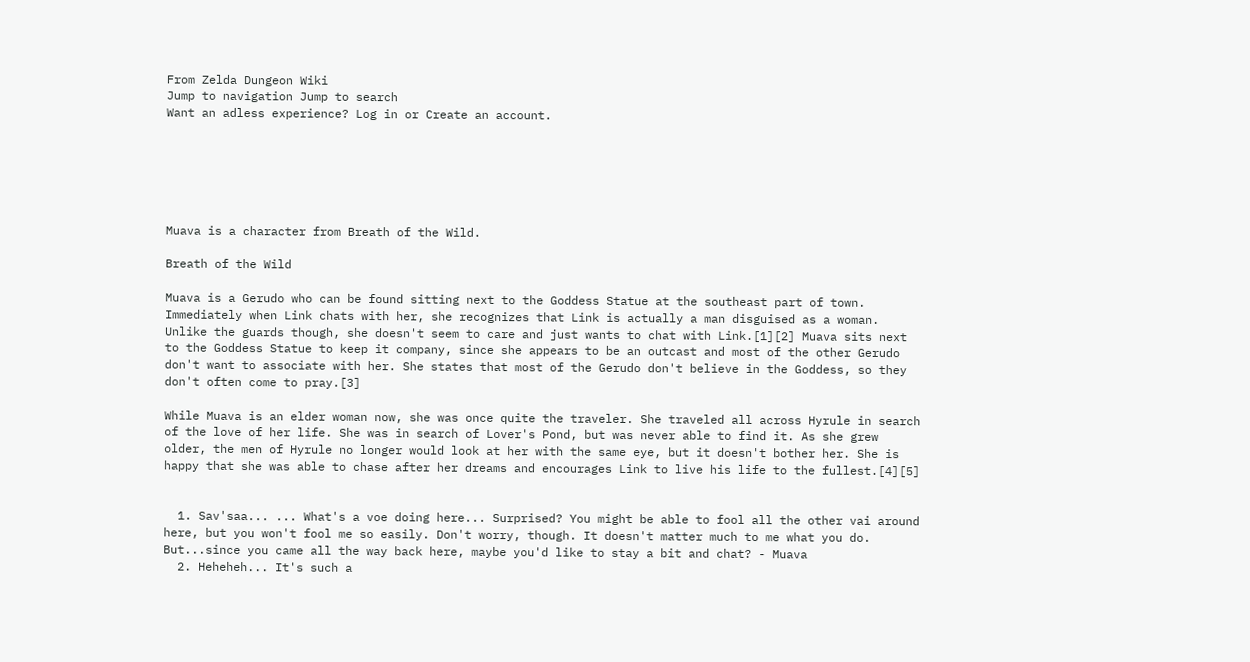From Zelda Dungeon Wiki
Jump to navigation Jump to search
Want an adless experience? Log in or Create an account.






Muava is a character from Breath of the Wild.

Breath of the Wild

Muava is a Gerudo who can be found sitting next to the Goddess Statue at the southeast part of town. Immediately when Link chats with her, she recognizes that Link is actually a man disguised as a woman. Unlike the guards though, she doesn't seem to care and just wants to chat with Link.[1][2] Muava sits next to the Goddess Statue to keep it company, since she appears to be an outcast and most of the other Gerudo don't want to associate with her. She states that most of the Gerudo don't believe in the Goddess, so they don't often come to pray.[3]

While Muava is an elder woman now, she was once quite the traveler. She traveled all across Hyrule in search of the love of her life. She was in search of Lover's Pond, but was never able to find it. As she grew older, the men of Hyrule no longer would look at her with the same eye, but it doesn't bother her. She is happy that she was able to chase after her dreams and encourages Link to live his life to the fullest.[4][5]


  1. Sav'saa... ... What's a voe doing here... Surprised? You might be able to fool all the other vai around here, but you won't fool me so easily. Don't worry, though. It doesn't matter much to me what you do. But...since you came all the way back here, maybe you'd like to stay a bit and chat? - Muava
  2. Heheheh... It's such a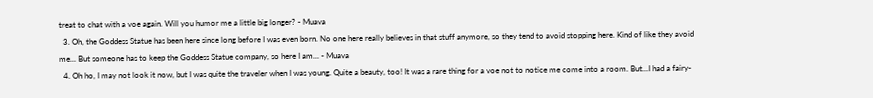treat to chat with a voe again. Will you humor me a little big longer? - Muava
  3. Oh, the Goddess Statue has been here since long before I was even born. No one here really believes in that stuff anymore, so they tend to avoid stopping here. Kind of like they avoid me... But someone has to keep the Goddess Statue company, so here I am... - Muava
  4. Oh ho, I may not look it now, but I was quite the traveler when I was young. Quite a beauty, too! It was a rare thing for a voe not to notice me come into a room. But...I had a fairy-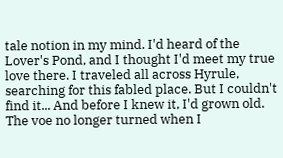tale notion in my mind. I'd heard of the Lover's Pond, and I thought I'd meet my true love there. I traveled all across Hyrule, searching for this fabled place. But I couldn't find it... And before I knew it, I'd grown old. The voe no longer turned when I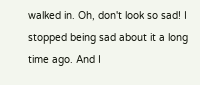walked in. Oh, don't look so sad! I stopped being sad about it a long time ago. And I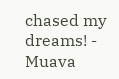chased my dreams! - Muava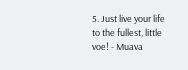5. Just live your life to the fullest, little voe! - Muava